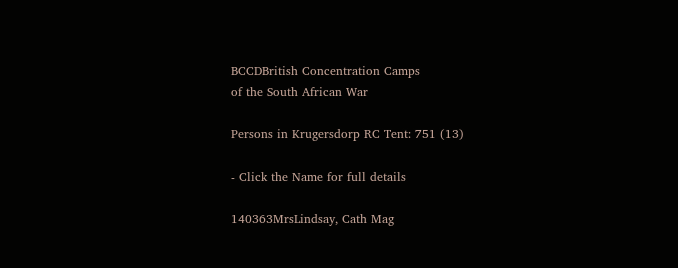BCCDBritish Concentration Camps
of the South African War

Persons in Krugersdorp RC Tent: 751 (13)

- Click the Name for full details

140363MrsLindsay, Cath Mag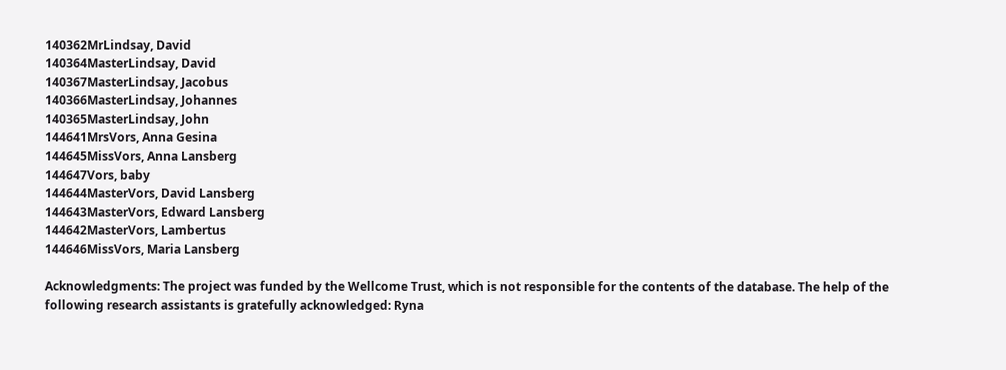140362MrLindsay, David
140364MasterLindsay, David
140367MasterLindsay, Jacobus
140366MasterLindsay, Johannes
140365MasterLindsay, John
144641MrsVors, Anna Gesina
144645MissVors, Anna Lansberg
144647Vors, baby
144644MasterVors, David Lansberg
144643MasterVors, Edward Lansberg
144642MasterVors, Lambertus
144646MissVors, Maria Lansberg

Acknowledgments: The project was funded by the Wellcome Trust, which is not responsible for the contents of the database. The help of the following research assistants is gratefully acknowledged: Ryna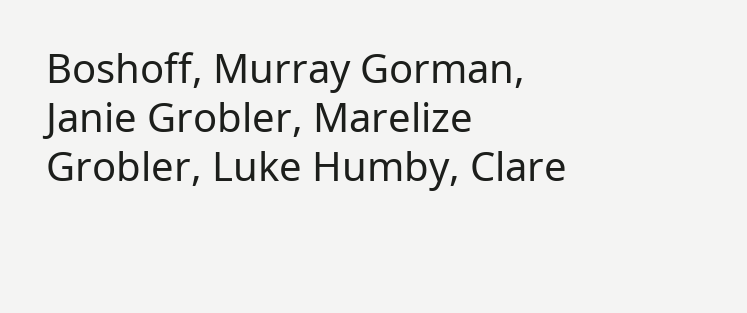Boshoff, Murray Gorman, Janie Grobler, Marelize Grobler, Luke Humby, Clare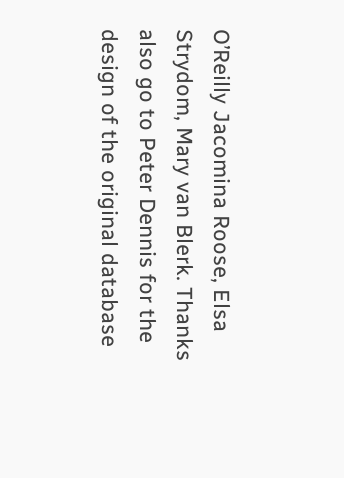O’Reilly Jacomina Roose, Elsa Strydom, Mary van Blerk. Thanks also go to Peter Dennis for the design of the original database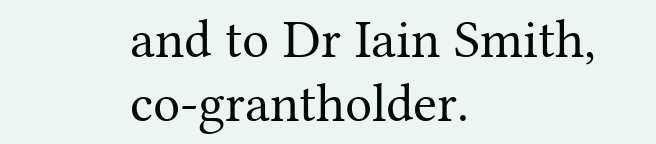and to Dr Iain Smith, co-grantholder.